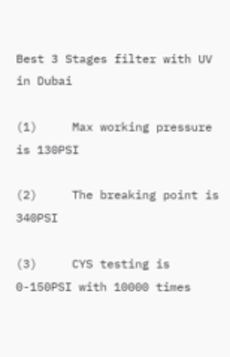Best 3 Stages filter with UV in Dubai

(1)     Max working pressure is 130PSI

(2)     The breaking point is 340PSI

(3)     CYS testing is 0-150PSI with 10000 times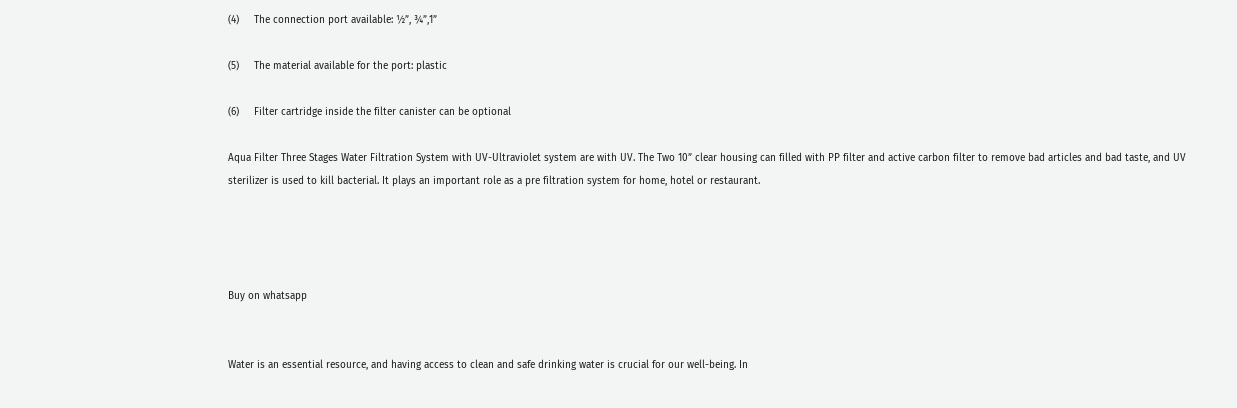(4)     The connection port available: ½”, ¾”,1”

(5)     The material available for the port: plastic

(6)     Filter cartridge inside the filter canister can be optional

Aqua Filter Three Stages Water Filtration System with UV-Ultraviolet system are with UV. The Two 10” clear housing can filled with PP filter and active carbon filter to remove bad articles and bad taste, and UV sterilizer is used to kill bacterial. It plays an important role as a pre filtration system for home, hotel or restaurant.




Buy on whatsapp


Water is an essential resource, and having access to clean and safe drinking water is crucial for our well-being. In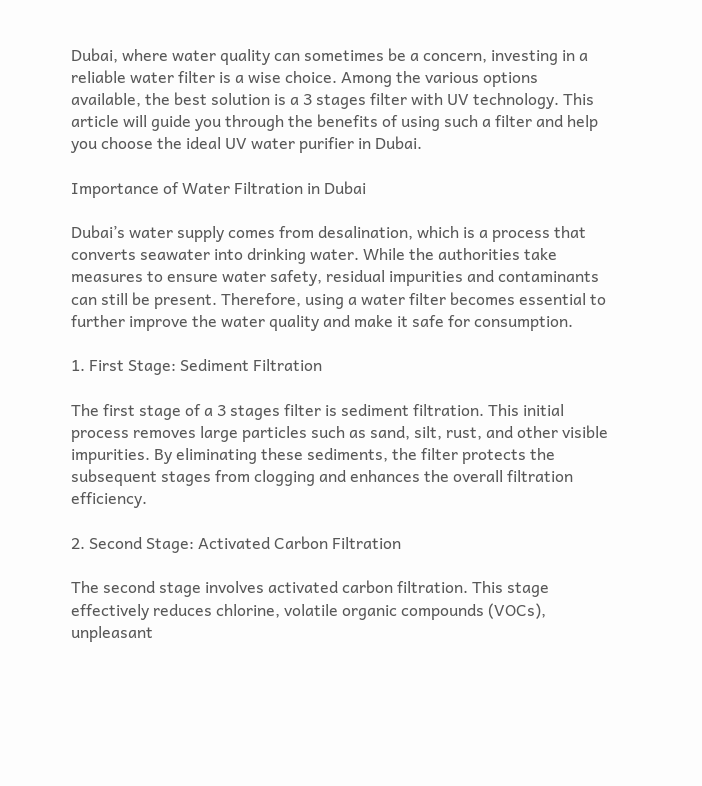Dubai, where water quality can sometimes be a concern, investing in a reliable water filter is a wise choice. Among the various options available, the best solution is a 3 stages filter with UV technology. This article will guide you through the benefits of using such a filter and help you choose the ideal UV water purifier in Dubai.

Importance of Water Filtration in Dubai

Dubai’s water supply comes from desalination, which is a process that converts seawater into drinking water. While the authorities take measures to ensure water safety, residual impurities and contaminants can still be present. Therefore, using a water filter becomes essential to further improve the water quality and make it safe for consumption.

1. First Stage: Sediment Filtration

The first stage of a 3 stages filter is sediment filtration. This initial process removes large particles such as sand, silt, rust, and other visible impurities. By eliminating these sediments, the filter protects the subsequent stages from clogging and enhances the overall filtration efficiency.

2. Second Stage: Activated Carbon Filtration

The second stage involves activated carbon filtration. This stage effectively reduces chlorine, volatile organic compounds (VOCs), unpleasant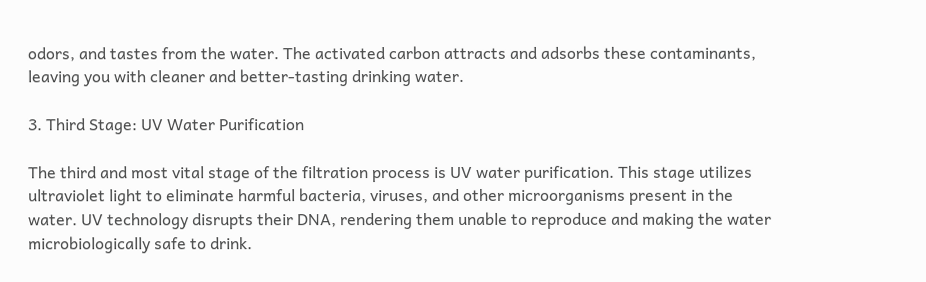odors, and tastes from the water. The activated carbon attracts and adsorbs these contaminants, leaving you with cleaner and better-tasting drinking water.

3. Third Stage: UV Water Purification

The third and most vital stage of the filtration process is UV water purification. This stage utilizes ultraviolet light to eliminate harmful bacteria, viruses, and other microorganisms present in the water. UV technology disrupts their DNA, rendering them unable to reproduce and making the water microbiologically safe to drink.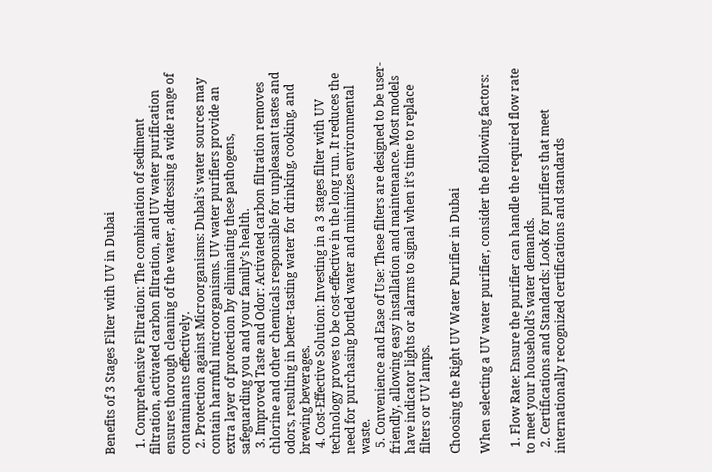Benefits of 3 Stages Filter with UV in Dubai

  1. Comprehensive Filtration: The combination of sediment filtration, activated carbon filtration, and UV water purification ensures thorough cleaning of the water, addressing a wide range of contaminants effectively.
  2. Protection against Microorganisms: Dubai’s water sources may contain harmful microorganisms. UV water purifiers provide an extra layer of protection by eliminating these pathogens, safeguarding you and your family’s health.
  3. Improved Taste and Odor: Activated carbon filtration removes chlorine and other chemicals responsible for unpleasant tastes and odors, resulting in better-tasting water for drinking, cooking, and brewing beverages.
  4. Cost-Effective Solution: Investing in a 3 stages filter with UV technology proves to be cost-effective in the long run. It reduces the need for purchasing bottled water and minimizes environmental waste.
  5. Convenience and Ease of Use: These filters are designed to be user-friendly, allowing easy installation and maintenance. Most models have indicator lights or alarms to signal when it’s time to replace filters or UV lamps.

Choosing the Right UV Water Purifier in Dubai

When selecting a UV water purifier, consider the following factors:

  1. Flow Rate: Ensure the purifier can handle the required flow rate to meet your household’s water demands.
  2. Certifications and Standards: Look for purifiers that meet internationally recognized certifications and standards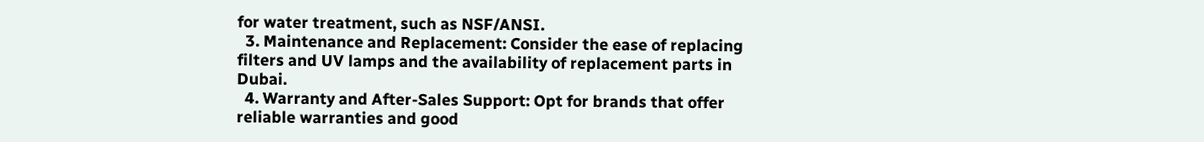for water treatment, such as NSF/ANSI.
  3. Maintenance and Replacement: Consider the ease of replacing filters and UV lamps and the availability of replacement parts in Dubai.
  4. Warranty and After-Sales Support: Opt for brands that offer reliable warranties and good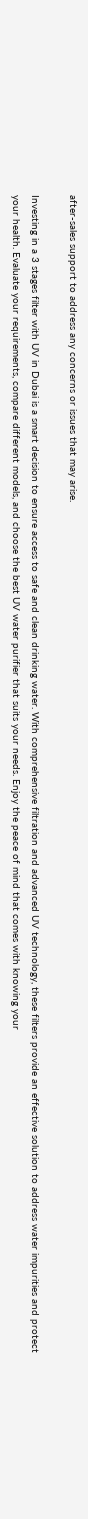after-sales support to address any concerns or issues that may arise.

Investing in a 3 stages filter with UV in Dubai is a smart decision to ensure access to safe and clean drinking water. With comprehensive filtration and advanced UV technology, these filters provide an effective solution to address water impurities and protect your health. Evaluate your requirements, compare different models, and choose the best UV water purifier that suits your needs. Enjoy the peace of mind that comes with knowing your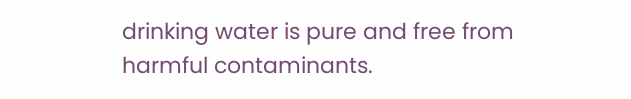drinking water is pure and free from harmful contaminants.